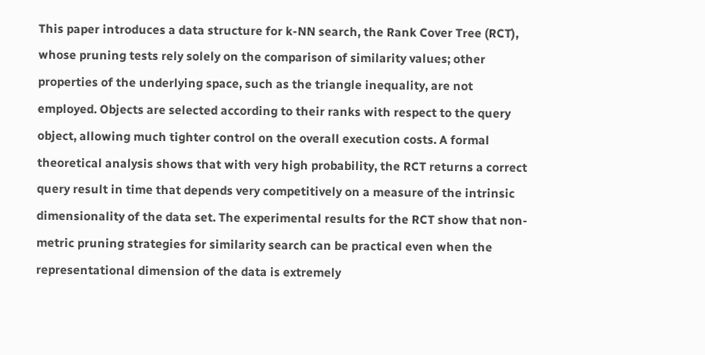This paper introduces a data structure for k-NN search, the Rank Cover Tree (RCT), whose pruning tests rely solely on the comparison of similarity values; other properties of the underlying space, such as the triangle inequality, are not employed. Objects are selected according to their ranks with respect to the query object, allowing much tighter control on the overall execution costs. A formal theoretical analysis shows that with very high probability, the RCT returns a correct query result in time that depends very competitively on a measure of the intrinsic dimensionality of the data set. The experimental results for the RCT show that non-metric pruning strategies for similarity search can be practical even when the representational dimension of the data is extremely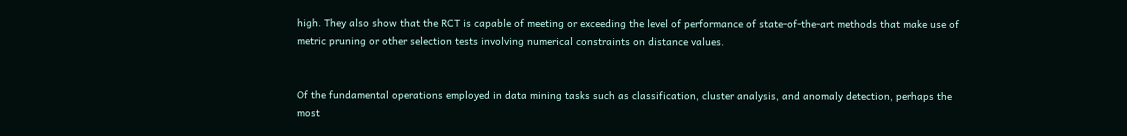high. They also show that the RCT is capable of meeting or exceeding the level of performance of state-of-the-art methods that make use of metric pruning or other selection tests involving numerical constraints on distance values.


Of the fundamental operations employed in data mining tasks such as classification, cluster analysis, and anomaly detection, perhaps the most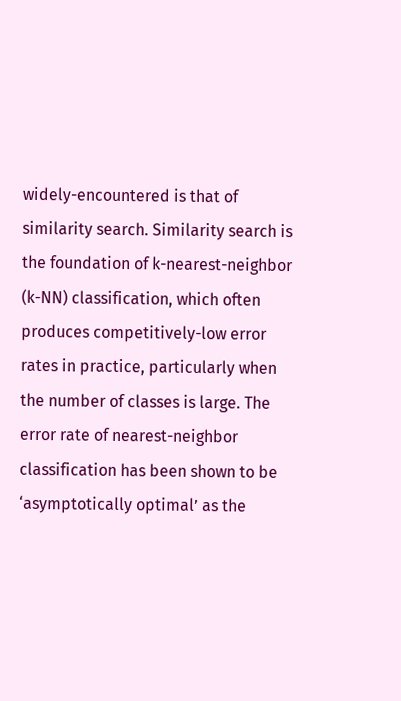widely-encountered is that of similarity search. Similarity search is the foundation of k-nearest-neighbor (k-NN) classification, which often produces competitively-low error rates in practice, particularly when the number of classes is large. The error rate of nearest-neighbor classification has been shown to be ‘asymptotically optimal’ as the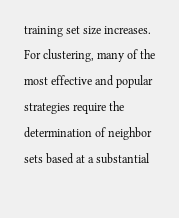training set size increases. For clustering, many of the most effective and popular strategies require the determination of neighbor sets based at a substantial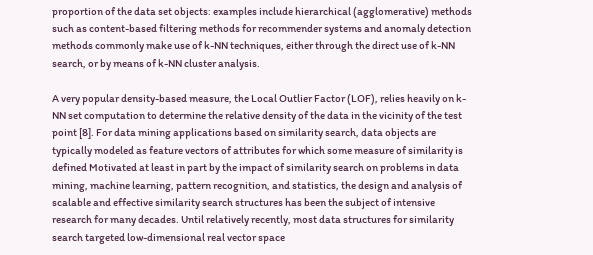proportion of the data set objects: examples include hierarchical (agglomerative) methods such as content-based filtering methods for recommender systems and anomaly detection methods commonly make use of k-NN techniques, either through the direct use of k-NN search, or by means of k-NN cluster analysis.

A very popular density-based measure, the Local Outlier Factor (LOF), relies heavily on k-NN set computation to determine the relative density of the data in the vicinity of the test point [8]. For data mining applications based on similarity search, data objects are typically modeled as feature vectors of attributes for which some measure of similarity is defined Motivated at least in part by the impact of similarity search on problems in data mining, machine learning, pattern recognition, and statistics, the design and analysis of scalable and effective similarity search structures has been the subject of intensive research for many decades. Until relatively recently, most data structures for similarity search targeted low-dimensional real vector space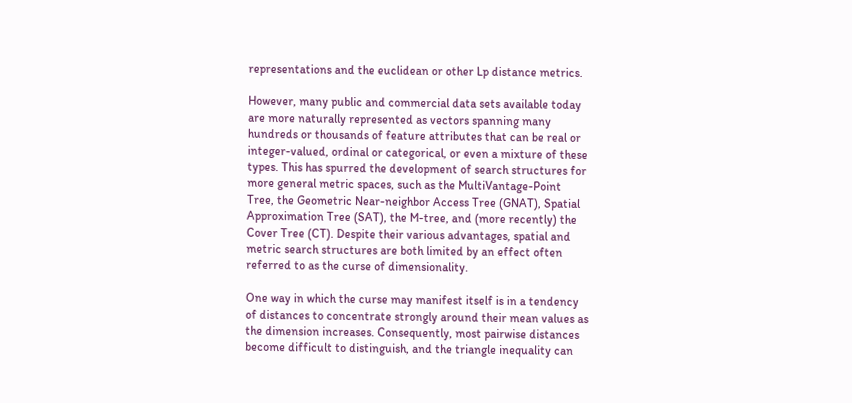representations and the euclidean or other Lp distance metrics.

However, many public and commercial data sets available today are more naturally represented as vectors spanning many hundreds or thousands of feature attributes that can be real or integer-valued, ordinal or categorical, or even a mixture of these types. This has spurred the development of search structures for more general metric spaces, such as the MultiVantage-Point Tree, the Geometric Near-neighbor Access Tree (GNAT), Spatial Approximation Tree (SAT), the M-tree, and (more recently) the Cover Tree (CT). Despite their various advantages, spatial and metric search structures are both limited by an effect often referred to as the curse of dimensionality.

One way in which the curse may manifest itself is in a tendency of distances to concentrate strongly around their mean values as the dimension increases. Consequently, most pairwise distances become difficult to distinguish, and the triangle inequality can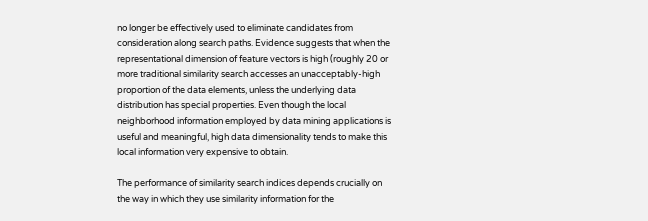no longer be effectively used to eliminate candidates from consideration along search paths. Evidence suggests that when the representational dimension of feature vectors is high (roughly 20 or more traditional similarity search accesses an unacceptably-high proportion of the data elements, unless the underlying data distribution has special properties. Even though the local neighborhood information employed by data mining applications is useful and meaningful, high data dimensionality tends to make this local information very expensive to obtain.

The performance of similarity search indices depends crucially on the way in which they use similarity information for the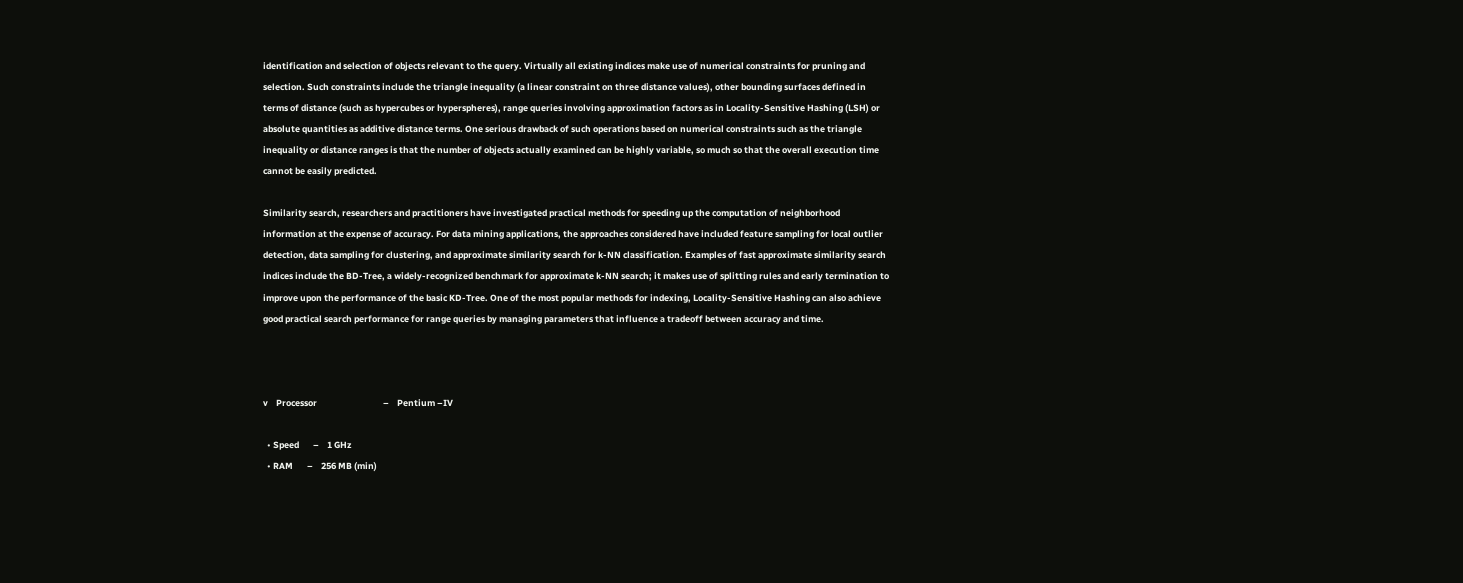identification and selection of objects relevant to the query. Virtually all existing indices make use of numerical constraints for pruning and selection. Such constraints include the triangle inequality (a linear constraint on three distance values), other bounding surfaces defined in terms of distance (such as hypercubes or hyperspheres), range queries involving approximation factors as in Locality-Sensitive Hashing (LSH) or absolute quantities as additive distance terms. One serious drawback of such operations based on numerical constraints such as the triangle inequality or distance ranges is that the number of objects actually examined can be highly variable, so much so that the overall execution time cannot be easily predicted.

Similarity search, researchers and practitioners have investigated practical methods for speeding up the computation of neighborhood information at the expense of accuracy. For data mining applications, the approaches considered have included feature sampling for local outlier detection, data sampling for clustering, and approximate similarity search for k-NN classification. Examples of fast approximate similarity search indices include the BD-Tree, a widely-recognized benchmark for approximate k-NN search; it makes use of splitting rules and early termination to improve upon the performance of the basic KD-Tree. One of the most popular methods for indexing, Locality-Sensitive Hashing can also achieve good practical search performance for range queries by managing parameters that influence a tradeoff between accuracy and time.



v    Processor                                 –    Pentium –IV

  • Speed       –    1 GHz
  • RAM       –    256 MB (min)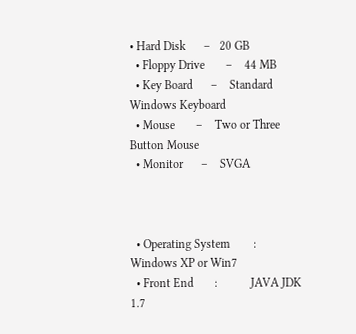• Hard Disk      –   20 GB
  • Floppy Drive       –    44 MB
  • Key Board      –    Standard Windows Keyboard
  • Mouse       –    Two or Three Button Mouse
  • Monitor      –    SVGA



  • Operating System        :           Windows XP or Win7
  • Front End       :           JAVA JDK 1.7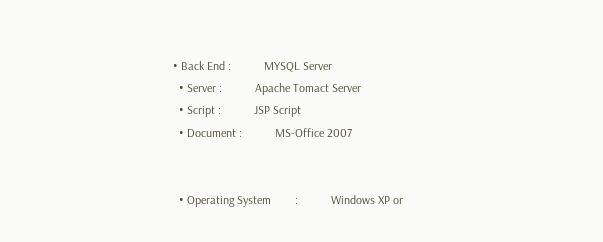• Back End :           MYSQL Server
  • Server :           Apache Tomact Server
  • Script :           JSP Script
  • Document :           MS-Office 2007


  • Operating System        :           Windows XP or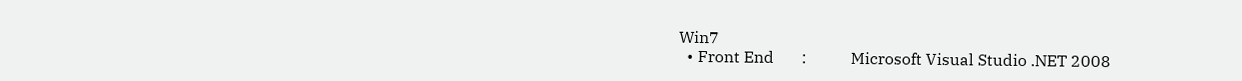Win7
  • Front End       :           Microsoft Visual Studio .NET 2008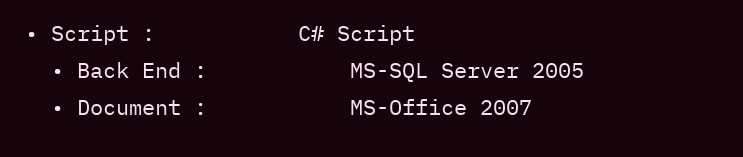• Script :           C# Script
  • Back End :           MS-SQL Server 2005
  • Document :           MS-Office 2007